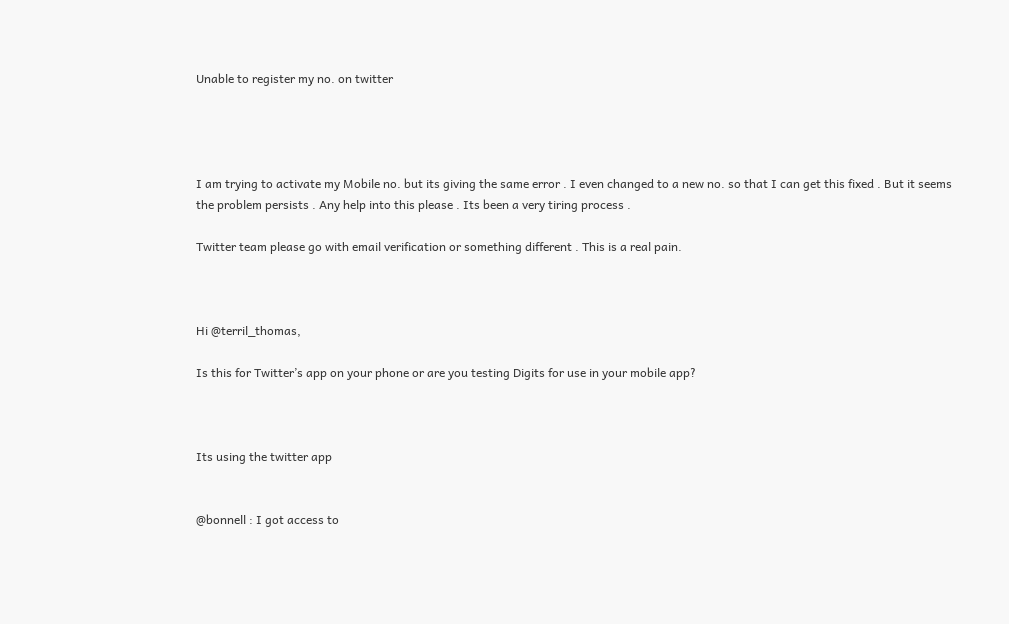Unable to register my no. on twitter




I am trying to activate my Mobile no. but its giving the same error . I even changed to a new no. so that I can get this fixed . But it seems the problem persists . Any help into this please . Its been a very tiring process .

Twitter team please go with email verification or something different . This is a real pain.



Hi @terril_thomas,

Is this for Twitter’s app on your phone or are you testing Digits for use in your mobile app?



Its using the twitter app


@bonnell : I got access to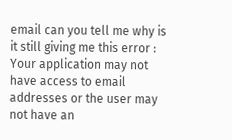email can you tell me why is it still giving me this error : Your application may not have access to email addresses or the user may not have an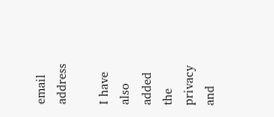email address

I have also added the privacy and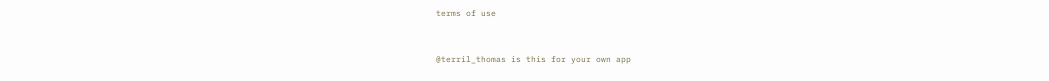terms of use


@terril_thomas is this for your own app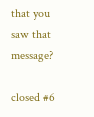that you saw that message?

closed #6